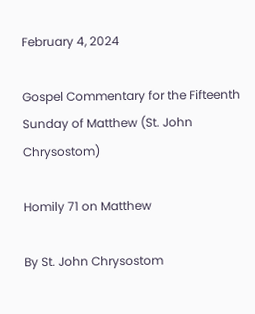February 4, 2024

Gospel Commentary for the Fifteenth Sunday of Matthew (St. John Chrysostom)

Homily 71 on Matthew

By St. John Chrysostom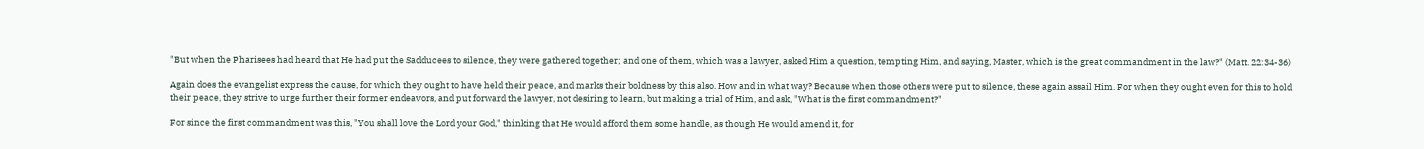"But when the Pharisees had heard that He had put the Sadducees to silence, they were gathered together; and one of them, which was a lawyer, asked Him a question, tempting Him, and saying, Master, which is the great commandment in the law?" (Matt. 22:34-36)

Again does the evangelist express the cause, for which they ought to have held their peace, and marks their boldness by this also. How and in what way? Because when those others were put to silence, these again assail Him. For when they ought even for this to hold their peace, they strive to urge further their former endeavors, and put forward the lawyer, not desiring to learn, but making a trial of Him, and ask, "What is the first commandment?"

For since the first commandment was this, "You shall love the Lord your God," thinking that He would afford them some handle, as though He would amend it, for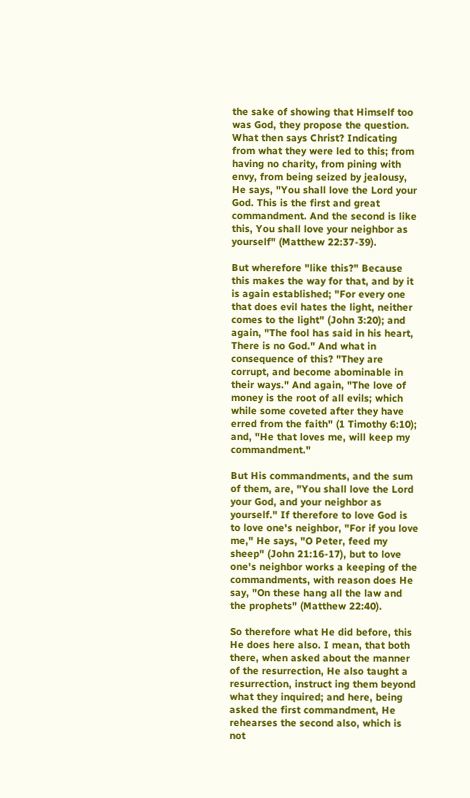the sake of showing that Himself too was God, they propose the question. What then says Christ? Indicating from what they were led to this; from having no charity, from pining with envy, from being seized by jealousy, He says, "You shall love the Lord your God. This is the first and great commandment. And the second is like this, You shall love your neighbor as yourself" (Matthew 22:37-39).

But wherefore "like this?" Because this makes the way for that, and by it is again established; "For every one that does evil hates the light, neither comes to the light" (John 3:20); and again, "The fool has said in his heart, There is no God." And what in consequence of this? "They are corrupt, and become abominable in their ways." And again, "The love of money is the root of all evils; which while some coveted after they have erred from the faith" (1 Timothy 6:10); and, "He that loves me, will keep my commandment."

But His commandments, and the sum of them, are, "You shall love the Lord your God, and your neighbor as yourself." If therefore to love God is to love one's neighbor, "For if you love me," He says, "O Peter, feed my sheep" (John 21:16-17), but to love one's neighbor works a keeping of the commandments, with reason does He say, "On these hang all the law and the prophets" (Matthew 22:40).

So therefore what He did before, this He does here also. I mean, that both there, when asked about the manner of the resurrection, He also taught a resurrection, instruct ing them beyond what they inquired; and here, being asked the first commandment, He rehearses the second also, which is not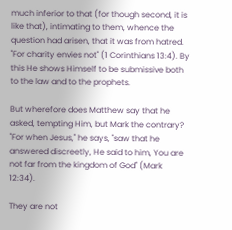much inferior to that (for though second, it is like that), intimating to them, whence the question had arisen, that it was from hatred. "For charity envies not" (1 Corinthians 13:4). By this He shows Himself to be submissive both to the law and to the prophets.

But wherefore does Matthew say that he asked, tempting Him, but Mark the contrary? "For when Jesus," he says, "saw that he answered discreetly, He said to him, You are not far from the kingdom of God" (Mark 12:34).

They are not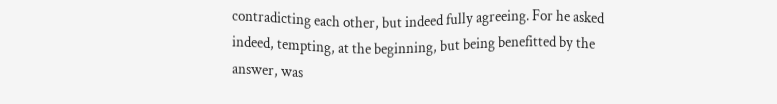contradicting each other, but indeed fully agreeing. For he asked indeed, tempting, at the beginning, but being benefitted by the answer, was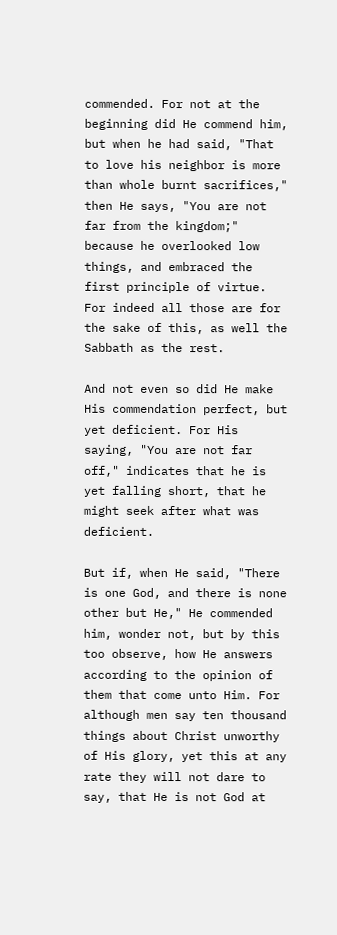commended. For not at the beginning did He commend him, but when he had said, "That to love his neighbor is more than whole burnt sacrifices," then He says, "You are not far from the kingdom;" because he overlooked low things, and embraced the first principle of virtue. For indeed all those are for the sake of this, as well the Sabbath as the rest.

And not even so did He make His commendation perfect, but yet deficient. For His saying, "You are not far off," indicates that he is yet falling short, that he might seek after what was deficient.

But if, when He said, "There is one God, and there is none other but He," He commended him, wonder not, but by this too observe, how He answers according to the opinion of them that come unto Him. For although men say ten thousand things about Christ unworthy of His glory, yet this at any rate they will not dare to say, that He is not God at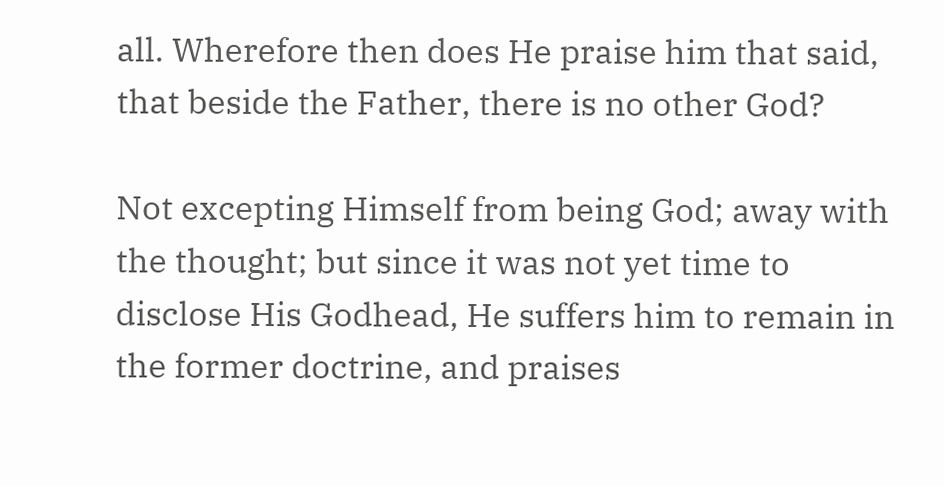all. Wherefore then does He praise him that said, that beside the Father, there is no other God?

Not excepting Himself from being God; away with the thought; but since it was not yet time to disclose His Godhead, He suffers him to remain in the former doctrine, and praises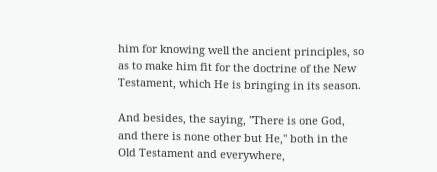him for knowing well the ancient principles, so as to make him fit for the doctrine of the New Testament, which He is bringing in its season.

And besides, the saying, "There is one God, and there is none other but He," both in the Old Testament and everywhere,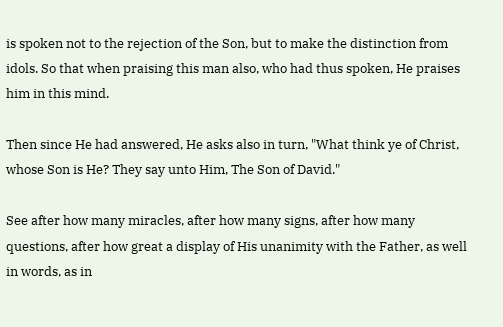is spoken not to the rejection of the Son, but to make the distinction from idols. So that when praising this man also, who had thus spoken, He praises him in this mind.

Then since He had answered, He asks also in turn, "What think ye of Christ, whose Son is He? They say unto Him, The Son of David."

See after how many miracles, after how many signs, after how many questions, after how great a display of His unanimity with the Father, as well in words, as in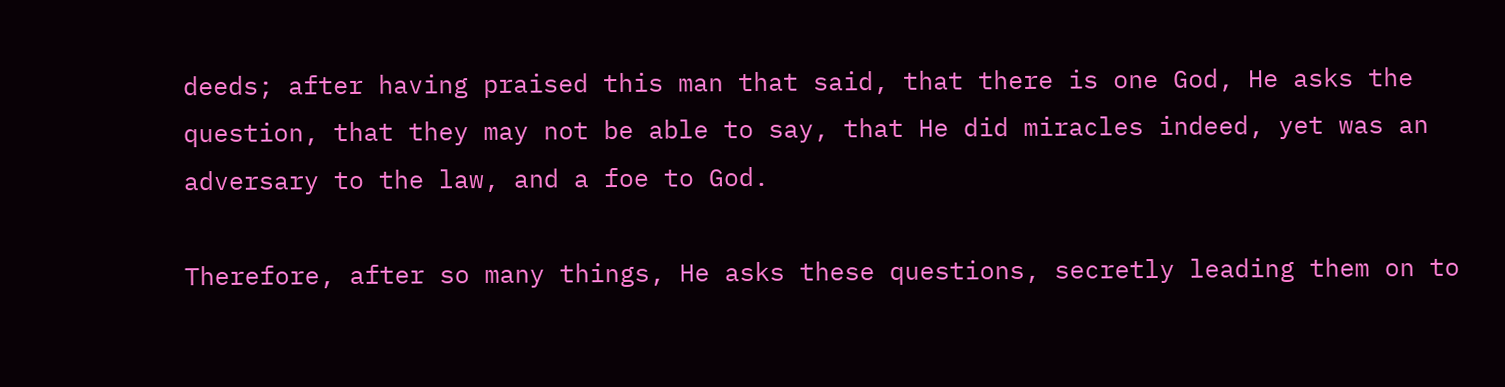deeds; after having praised this man that said, that there is one God, He asks the question, that they may not be able to say, that He did miracles indeed, yet was an adversary to the law, and a foe to God.

Therefore, after so many things, He asks these questions, secretly leading them on to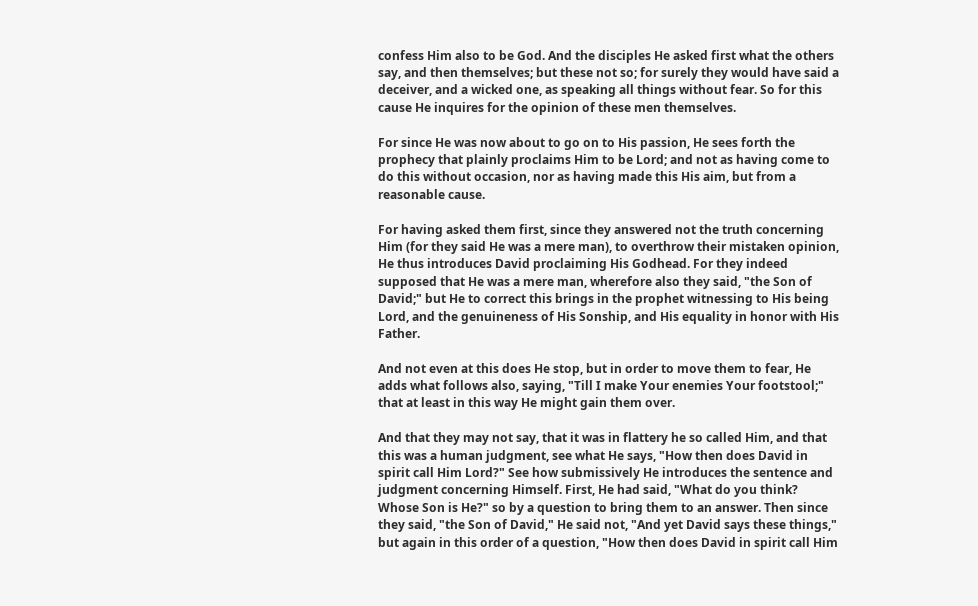confess Him also to be God. And the disciples He asked first what the others say, and then themselves; but these not so; for surely they would have said a deceiver, and a wicked one, as speaking all things without fear. So for this cause He inquires for the opinion of these men themselves.

For since He was now about to go on to His passion, He sees forth the prophecy that plainly proclaims Him to be Lord; and not as having come to do this without occasion, nor as having made this His aim, but from a reasonable cause.

For having asked them first, since they answered not the truth concerning Him (for they said He was a mere man), to overthrow their mistaken opinion, He thus introduces David proclaiming His Godhead. For they indeed supposed that He was a mere man, wherefore also they said, "the Son of David;" but He to correct this brings in the prophet witnessing to His being Lord, and the genuineness of His Sonship, and His equality in honor with His Father.

And not even at this does He stop, but in order to move them to fear, He adds what follows also, saying, "Till I make Your enemies Your footstool;" that at least in this way He might gain them over.

And that they may not say, that it was in flattery he so called Him, and that this was a human judgment, see what He says, "How then does David in spirit call Him Lord?" See how submissively He introduces the sentence and judgment concerning Himself. First, He had said, "What do you think? Whose Son is He?" so by a question to bring them to an answer. Then since they said, "the Son of David," He said not, "And yet David says these things," but again in this order of a question, "How then does David in spirit call Him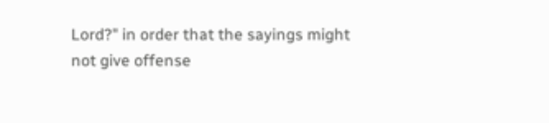Lord?" in order that the sayings might not give offense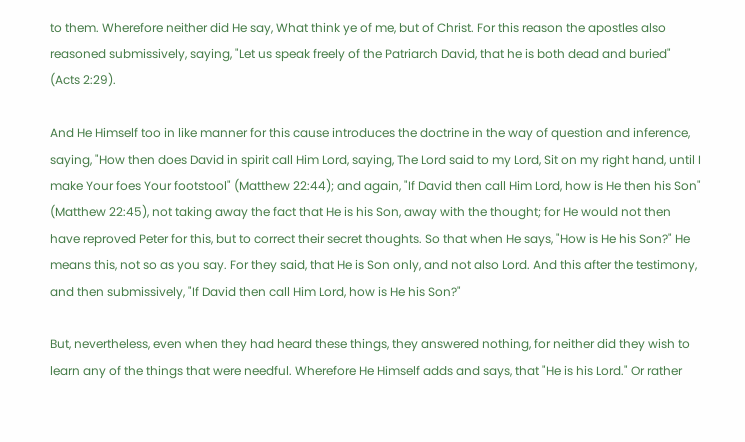to them. Wherefore neither did He say, What think ye of me, but of Christ. For this reason the apostles also reasoned submissively, saying, "Let us speak freely of the Patriarch David, that he is both dead and buried" (Acts 2:29).

And He Himself too in like manner for this cause introduces the doctrine in the way of question and inference, saying, "How then does David in spirit call Him Lord, saying, The Lord said to my Lord, Sit on my right hand, until I make Your foes Your footstool" (Matthew 22:44); and again, "If David then call Him Lord, how is He then his Son" (Matthew 22:45), not taking away the fact that He is his Son, away with the thought; for He would not then have reproved Peter for this, but to correct their secret thoughts. So that when He says, "How is He his Son?" He means this, not so as you say. For they said, that He is Son only, and not also Lord. And this after the testimony, and then submissively, "If David then call Him Lord, how is He his Son?"

But, nevertheless, even when they had heard these things, they answered nothing, for neither did they wish to learn any of the things that were needful. Wherefore He Himself adds and says, that "He is his Lord." Or rather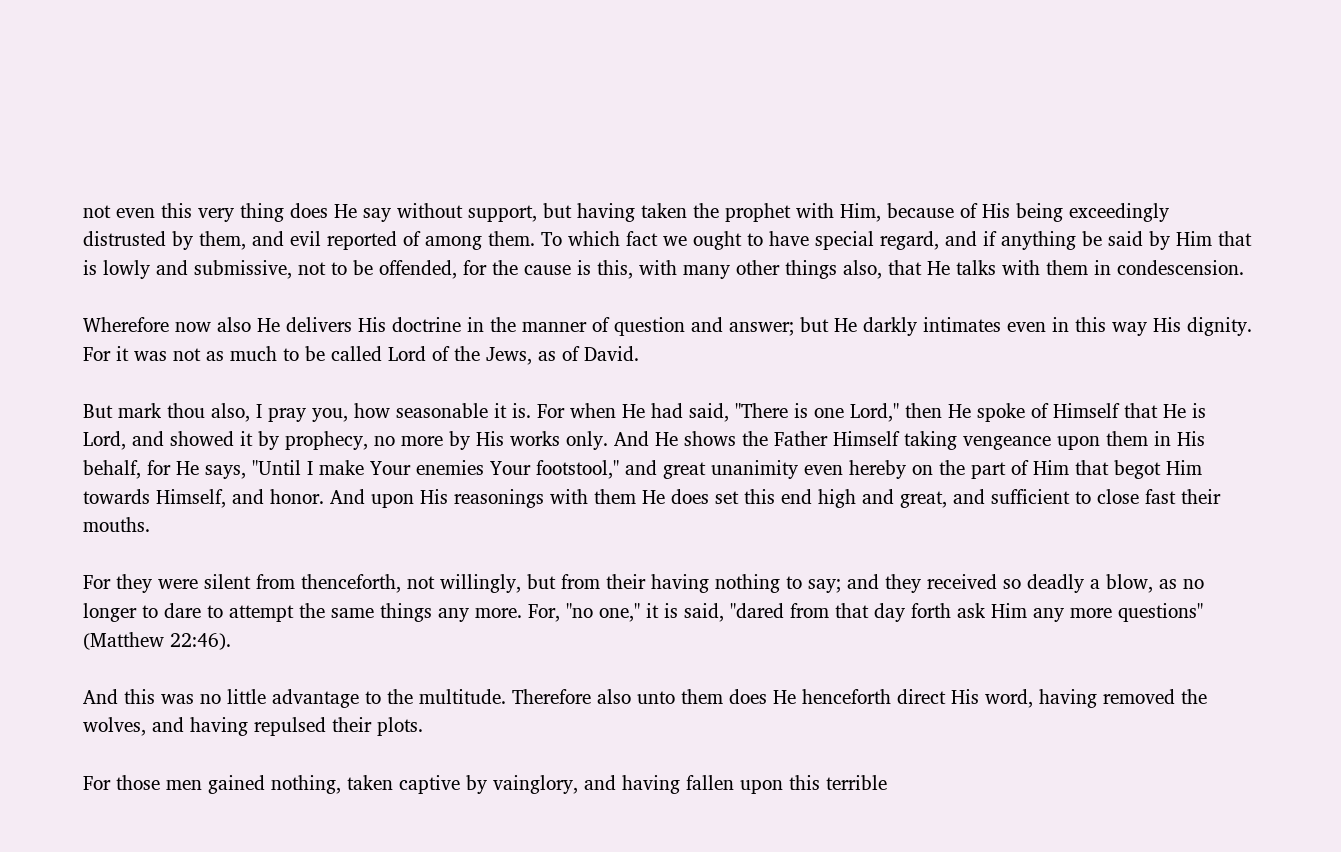not even this very thing does He say without support, but having taken the prophet with Him, because of His being exceedingly distrusted by them, and evil reported of among them. To which fact we ought to have special regard, and if anything be said by Him that is lowly and submissive, not to be offended, for the cause is this, with many other things also, that He talks with them in condescension.

Wherefore now also He delivers His doctrine in the manner of question and answer; but He darkly intimates even in this way His dignity. For it was not as much to be called Lord of the Jews, as of David.

But mark thou also, I pray you, how seasonable it is. For when He had said, "There is one Lord," then He spoke of Himself that He is Lord, and showed it by prophecy, no more by His works only. And He shows the Father Himself taking vengeance upon them in His behalf, for He says, "Until I make Your enemies Your footstool," and great unanimity even hereby on the part of Him that begot Him towards Himself, and honor. And upon His reasonings with them He does set this end high and great, and sufficient to close fast their mouths.

For they were silent from thenceforth, not willingly, but from their having nothing to say; and they received so deadly a blow, as no longer to dare to attempt the same things any more. For, "no one," it is said, "dared from that day forth ask Him any more questions" (Matthew 22:46).

And this was no little advantage to the multitude. Therefore also unto them does He henceforth direct His word, having removed the wolves, and having repulsed their plots.

For those men gained nothing, taken captive by vainglory, and having fallen upon this terrible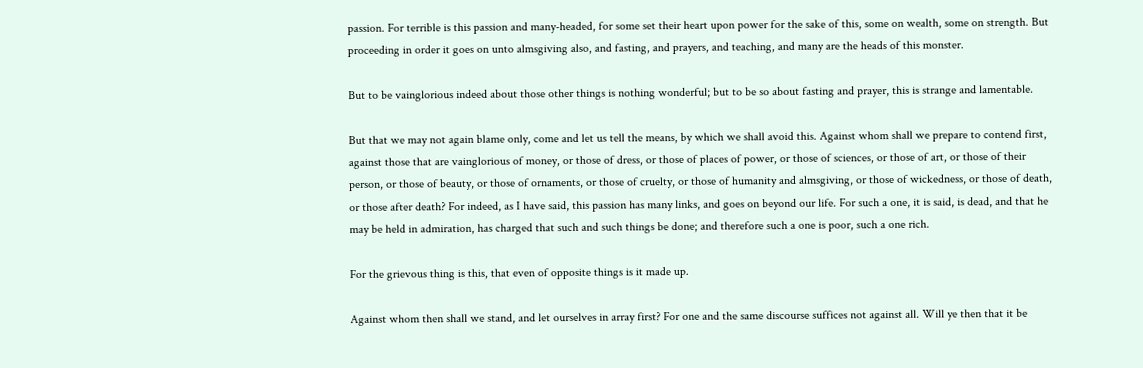passion. For terrible is this passion and many-headed, for some set their heart upon power for the sake of this, some on wealth, some on strength. But proceeding in order it goes on unto almsgiving also, and fasting, and prayers, and teaching, and many are the heads of this monster.

But to be vainglorious indeed about those other things is nothing wonderful; but to be so about fasting and prayer, this is strange and lamentable.

But that we may not again blame only, come and let us tell the means, by which we shall avoid this. Against whom shall we prepare to contend first, against those that are vainglorious of money, or those of dress, or those of places of power, or those of sciences, or those of art, or those of their person, or those of beauty, or those of ornaments, or those of cruelty, or those of humanity and almsgiving, or those of wickedness, or those of death, or those after death? For indeed, as I have said, this passion has many links, and goes on beyond our life. For such a one, it is said, is dead, and that he may be held in admiration, has charged that such and such things be done; and therefore such a one is poor, such a one rich.

For the grievous thing is this, that even of opposite things is it made up.

Against whom then shall we stand, and let ourselves in array first? For one and the same discourse suffices not against all. Will ye then that it be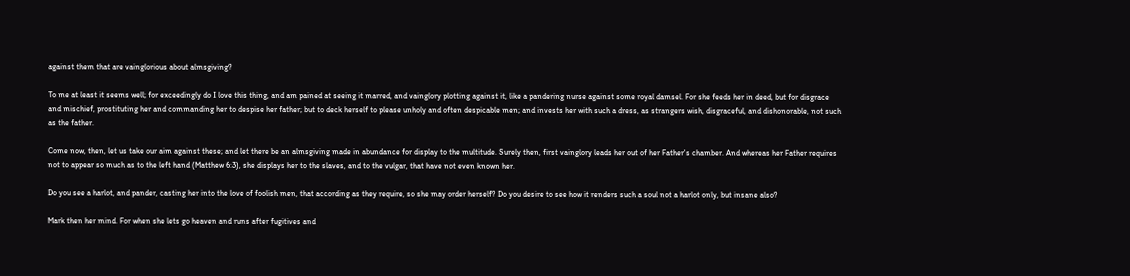against them that are vainglorious about almsgiving?

To me at least it seems well; for exceedingly do I love this thing, and am pained at seeing it marred, and vainglory plotting against it, like a pandering nurse against some royal damsel. For she feeds her in deed, but for disgrace and mischief, prostituting her and commanding her to despise her father; but to deck herself to please unholy and often despicable men; and invests her with such a dress, as strangers wish, disgraceful, and dishonorable, not such as the father.

Come now, then, let us take our aim against these; and let there be an almsgiving made in abundance for display to the multitude. Surely then, first vainglory leads her out of her Father's chamber. And whereas her Father requires not to appear so much as to the left hand (Matthew 6:3), she displays her to the slaves, and to the vulgar, that have not even known her.

Do you see a harlot, and pander, casting her into the love of foolish men, that according as they require, so she may order herself? Do you desire to see how it renders such a soul not a harlot only, but insane also?

Mark then her mind. For when she lets go heaven and runs after fugitives and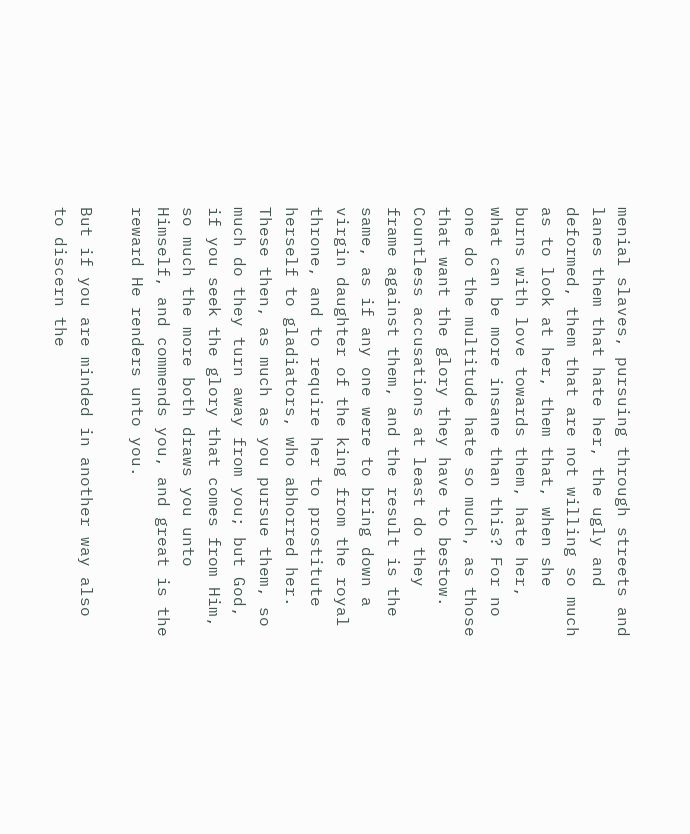menial slaves, pursuing through streets and lanes them that hate her, the ugly and deformed, them that are not willing so much as to look at her, them that, when she burns with love towards them, hate her, what can be more insane than this? For no one do the multitude hate so much, as those that want the glory they have to bestow. Countless accusations at least do they frame against them, and the result is the same, as if any one were to bring down a virgin daughter of the king from the royal throne, and to require her to prostitute herself to gladiators, who abhorred her. These then, as much as you pursue them, so much do they turn away from you; but God, if you seek the glory that comes from Him, so much the more both draws you unto Himself, and commends you, and great is the reward He renders unto you.

But if you are minded in another way also to discern the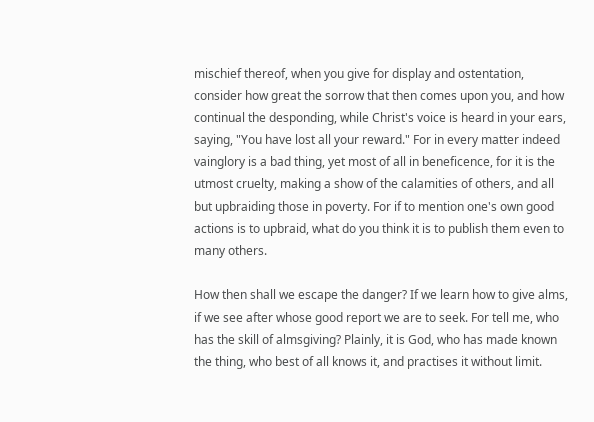mischief thereof, when you give for display and ostentation, consider how great the sorrow that then comes upon you, and how continual the desponding, while Christ's voice is heard in your ears, saying, "You have lost all your reward." For in every matter indeed vainglory is a bad thing, yet most of all in beneficence, for it is the utmost cruelty, making a show of the calamities of others, and all but upbraiding those in poverty. For if to mention one's own good actions is to upbraid, what do you think it is to publish them even to many others.

How then shall we escape the danger? If we learn how to give alms, if we see after whose good report we are to seek. For tell me, who has the skill of almsgiving? Plainly, it is God, who has made known the thing, who best of all knows it, and practises it without limit.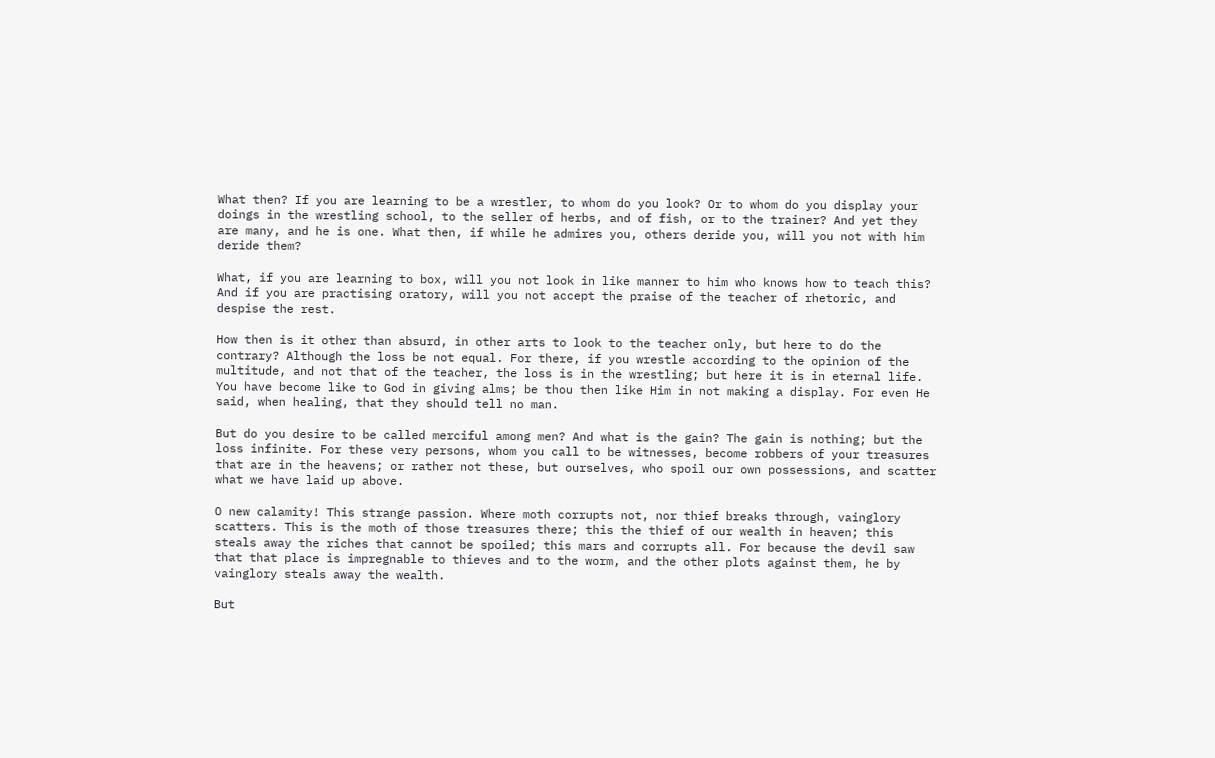What then? If you are learning to be a wrestler, to whom do you look? Or to whom do you display your doings in the wrestling school, to the seller of herbs, and of fish, or to the trainer? And yet they are many, and he is one. What then, if while he admires you, others deride you, will you not with him deride them?

What, if you are learning to box, will you not look in like manner to him who knows how to teach this? And if you are practising oratory, will you not accept the praise of the teacher of rhetoric, and despise the rest.

How then is it other than absurd, in other arts to look to the teacher only, but here to do the contrary? Although the loss be not equal. For there, if you wrestle according to the opinion of the multitude, and not that of the teacher, the loss is in the wrestling; but here it is in eternal life. You have become like to God in giving alms; be thou then like Him in not making a display. For even He said, when healing, that they should tell no man.

But do you desire to be called merciful among men? And what is the gain? The gain is nothing; but the loss infinite. For these very persons, whom you call to be witnesses, become robbers of your treasures that are in the heavens; or rather not these, but ourselves, who spoil our own possessions, and scatter what we have laid up above.

O new calamity! This strange passion. Where moth corrupts not, nor thief breaks through, vainglory scatters. This is the moth of those treasures there; this the thief of our wealth in heaven; this steals away the riches that cannot be spoiled; this mars and corrupts all. For because the devil saw that that place is impregnable to thieves and to the worm, and the other plots against them, he by vainglory steals away the wealth.

But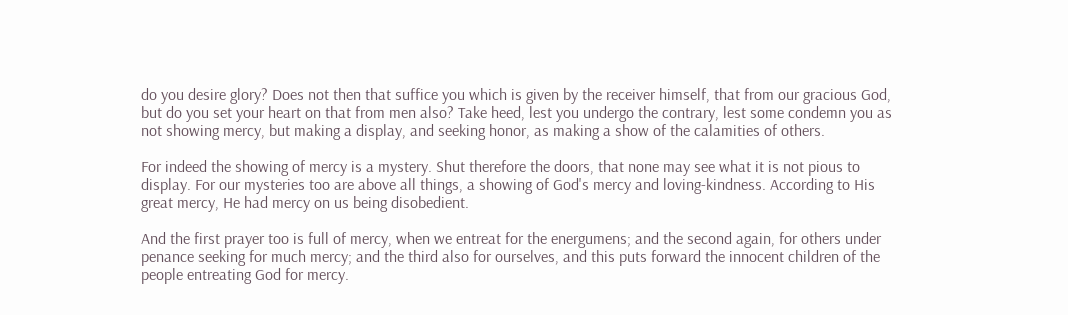do you desire glory? Does not then that suffice you which is given by the receiver himself, that from our gracious God, but do you set your heart on that from men also? Take heed, lest you undergo the contrary, lest some condemn you as not showing mercy, but making a display, and seeking honor, as making a show of the calamities of others.

For indeed the showing of mercy is a mystery. Shut therefore the doors, that none may see what it is not pious to display. For our mysteries too are above all things, a showing of God's mercy and loving-kindness. According to His great mercy, He had mercy on us being disobedient.

And the first prayer too is full of mercy, when we entreat for the energumens; and the second again, for others under penance seeking for much mercy; and the third also for ourselves, and this puts forward the innocent children of the people entreating God for mercy.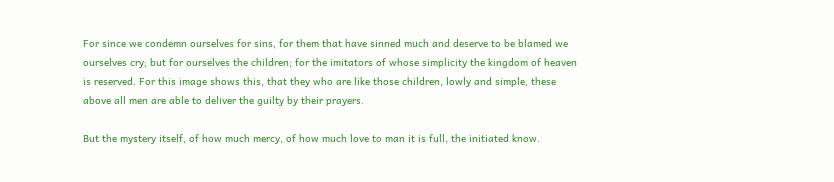For since we condemn ourselves for sins, for them that have sinned much and deserve to be blamed we ourselves cry; but for ourselves the children; for the imitators of whose simplicity the kingdom of heaven is reserved. For this image shows this, that they who are like those children, lowly and simple, these above all men are able to deliver the guilty by their prayers.

But the mystery itself, of how much mercy, of how much love to man it is full, the initiated know.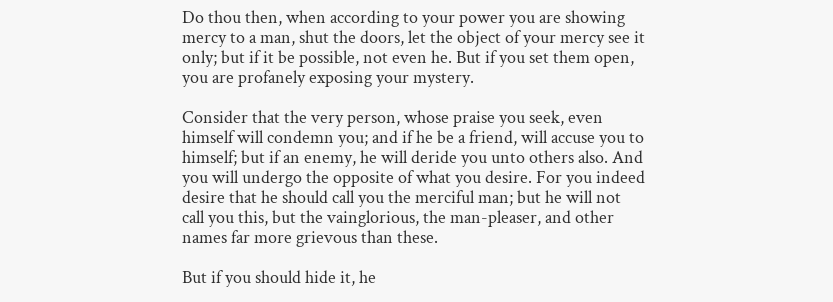Do thou then, when according to your power you are showing mercy to a man, shut the doors, let the object of your mercy see it only; but if it be possible, not even he. But if you set them open, you are profanely exposing your mystery.

Consider that the very person, whose praise you seek, even himself will condemn you; and if he be a friend, will accuse you to himself; but if an enemy, he will deride you unto others also. And you will undergo the opposite of what you desire. For you indeed desire that he should call you the merciful man; but he will not call you this, but the vainglorious, the man-pleaser, and other names far more grievous than these.

But if you should hide it, he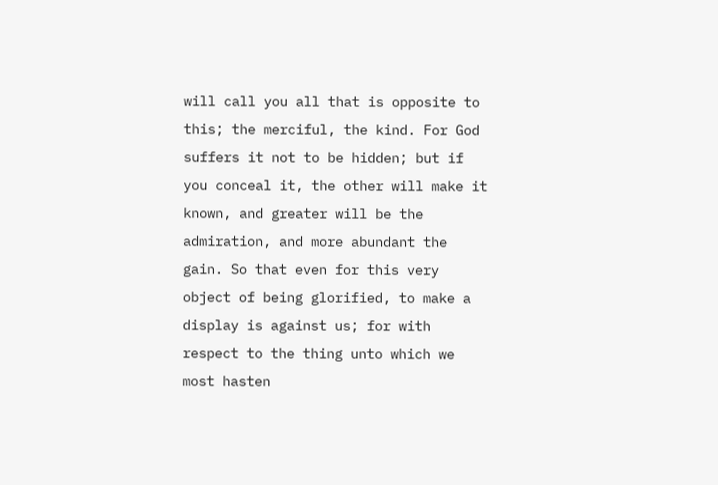will call you all that is opposite to this; the merciful, the kind. For God suffers it not to be hidden; but if you conceal it, the other will make it known, and greater will be the admiration, and more abundant the gain. So that even for this very object of being glorified, to make a display is against us; for with respect to the thing unto which we most hasten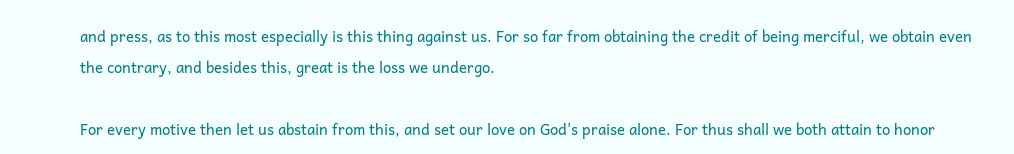and press, as to this most especially is this thing against us. For so far from obtaining the credit of being merciful, we obtain even the contrary, and besides this, great is the loss we undergo.

For every motive then let us abstain from this, and set our love on God's praise alone. For thus shall we both attain to honor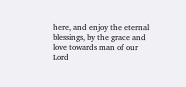here, and enjoy the eternal blessings, by the grace and love towards man of our Lord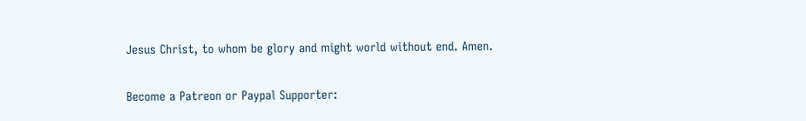Jesus Christ, to whom be glory and might world without end. Amen.

Become a Patreon or Paypal Supporter: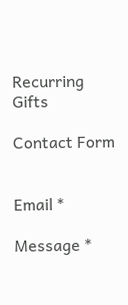Recurring Gifts

Contact Form


Email *

Message *